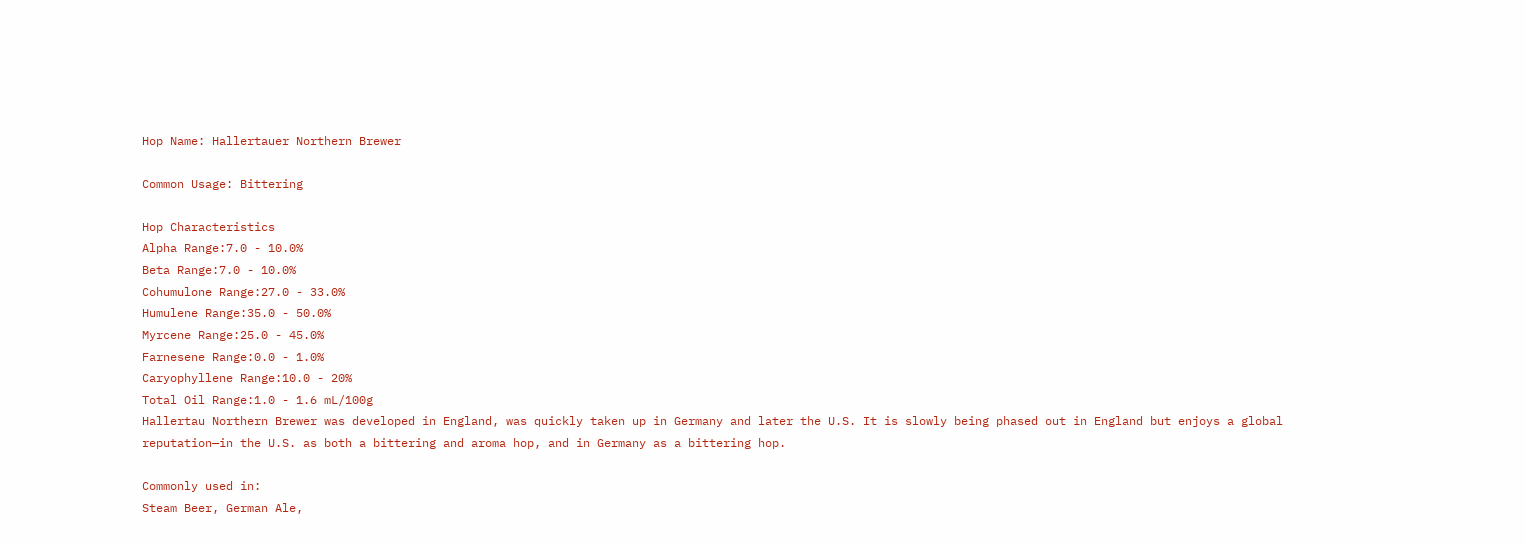Hop Name: Hallertauer Northern Brewer

Common Usage: Bittering

Hop Characteristics
Alpha Range:7.0 - 10.0%
Beta Range:7.0 - 10.0%
Cohumulone Range:27.0 - 33.0%
Humulene Range:35.0 - 50.0%
Myrcene Range:25.0 - 45.0%
Farnesene Range:0.0 - 1.0%
Caryophyllene Range:10.0 - 20%
Total Oil Range:1.0 - 1.6 mL/100g
Hallertau Northern Brewer was developed in England, was quickly taken up in Germany and later the U.S. It is slowly being phased out in England but enjoys a global reputation—in the U.S. as both a bittering and aroma hop, and in Germany as a bittering hop.

Commonly used in:
Steam Beer, German Ale,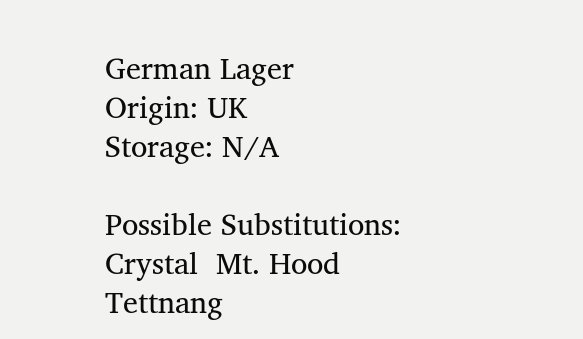German Lager
Origin: UK
Storage: N/A

Possible Substitutions:
Crystal  Mt. Hood  Tettnang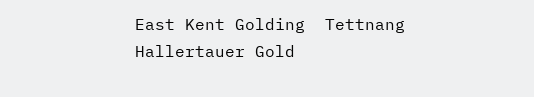East Kent Golding  Tettnang  Hallertauer Gold